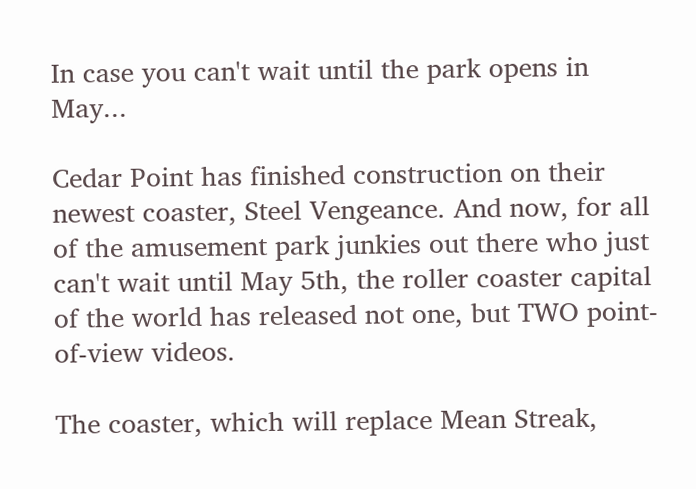In case you can't wait until the park opens in May...

Cedar Point has finished construction on their newest coaster, Steel Vengeance. And now, for all of the amusement park junkies out there who just can't wait until May 5th, the roller coaster capital of the world has released not one, but TWO point-of-view videos.

The coaster, which will replace Mean Streak,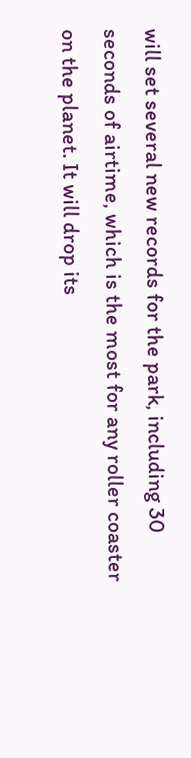will set several new records for the park, including 30 seconds of airtime, which is the most for any roller coaster on the planet. It will drop its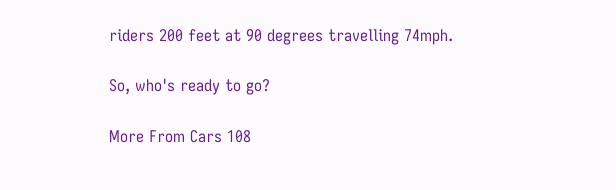riders 200 feet at 90 degrees travelling 74mph.

So, who's ready to go?

More From Cars 108